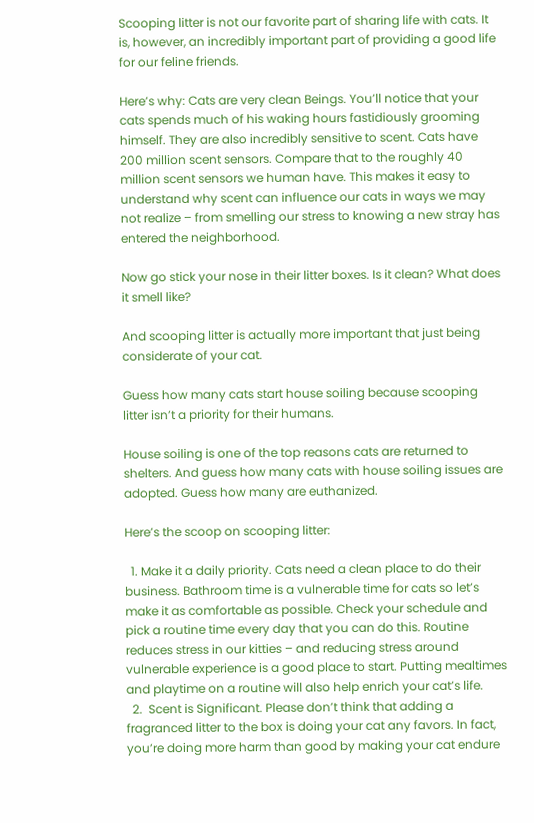Scooping litter is not our favorite part of sharing life with cats. It is, however, an incredibly important part of providing a good life for our feline friends.

Here’s why: Cats are very clean Beings. You’ll notice that your cats spends much of his waking hours fastidiously grooming himself. They are also incredibly sensitive to scent. Cats have 200 million scent sensors. Compare that to the roughly 40 million scent sensors we human have. This makes it easy to understand why scent can influence our cats in ways we may not realize – from smelling our stress to knowing a new stray has entered the neighborhood.

Now go stick your nose in their litter boxes. Is it clean? What does it smell like?

And scooping litter is actually more important that just being considerate of your cat.

Guess how many cats start house soiling because scooping litter isn’t a priority for their humans.

House soiling is one of the top reasons cats are returned to shelters. And guess how many cats with house soiling issues are adopted. Guess how many are euthanized.

Here’s the scoop on scooping litter:

  1. Make it a daily priority. Cats need a clean place to do their business. Bathroom time is a vulnerable time for cats so let’s make it as comfortable as possible. Check your schedule and pick a routine time every day that you can do this. Routine reduces stress in our kitties – and reducing stress around vulnerable experience is a good place to start. Putting mealtimes and playtime on a routine will also help enrich your cat’s life.
  2.  Scent is Significant. Please don’t think that adding a fragranced litter to the box is doing your cat any favors. In fact, you’re doing more harm than good by making your cat endure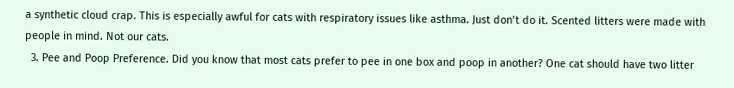a synthetic cloud crap. This is especially awful for cats with respiratory issues like asthma. Just don’t do it. Scented litters were made with people in mind. Not our cats.
  3. Pee and Poop Preference. Did you know that most cats prefer to pee in one box and poop in another? One cat should have two litter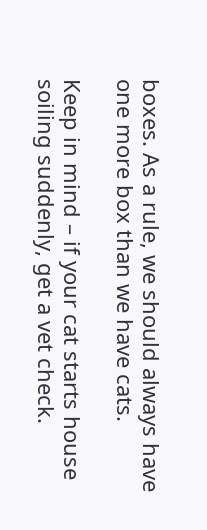boxes. As a rule, we should always have one more box than we have cats.

Keep in mind – if your cat starts house soiling suddenly, get a vet check.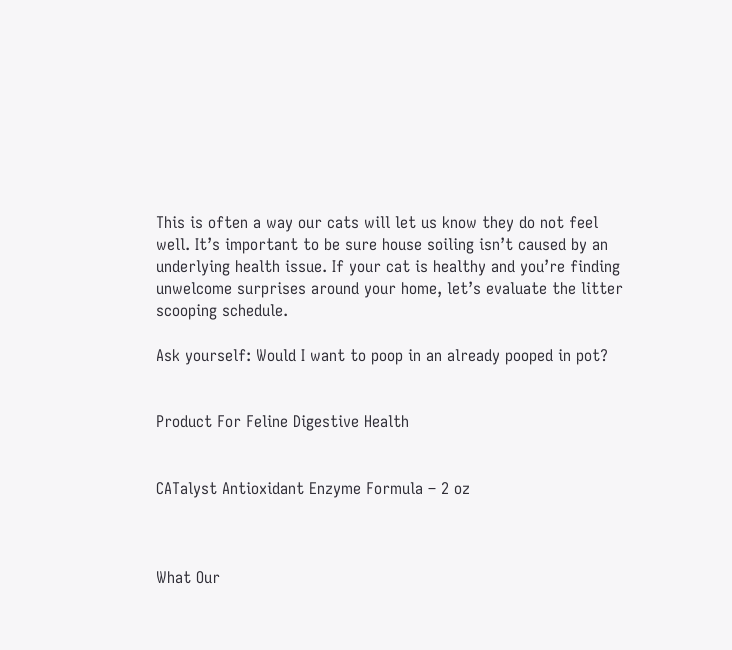This is often a way our cats will let us know they do not feel well. It’s important to be sure house soiling isn’t caused by an underlying health issue. If your cat is healthy and you’re finding unwelcome surprises around your home, let’s evaluate the litter scooping schedule.

Ask yourself: Would I want to poop in an already pooped in pot?


Product For Feline Digestive Health


CATalyst Antioxidant Enzyme Formula – 2 oz



What Our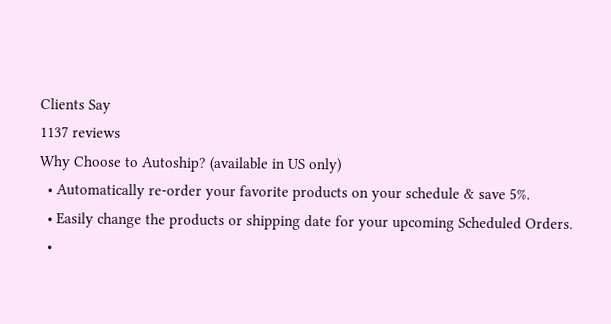Clients Say
1137 reviews
Why Choose to Autoship? (available in US only)
  • Automatically re-order your favorite products on your schedule & save 5%.
  • Easily change the products or shipping date for your upcoming Scheduled Orders.
  •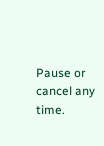Pause or cancel any time.